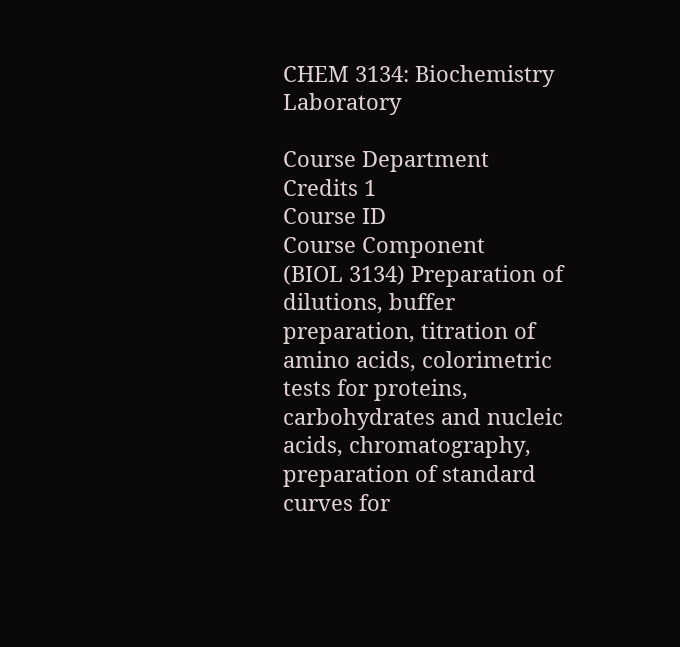CHEM 3134: Biochemistry Laboratory

Course Department
Credits 1
Course ID
Course Component
(BIOL 3134) Preparation of dilutions, buffer preparation, titration of amino acids, colorimetric tests for proteins, carbohydrates and nucleic acids, chromatography, preparation of standard curves for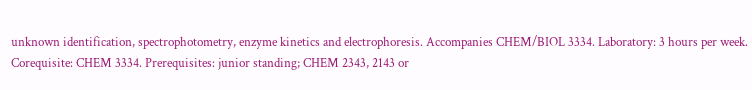unknown identification, spectrophotometry, enzyme kinetics and electrophoresis. Accompanies CHEM/BIOL 3334. Laboratory: 3 hours per week. Corequisite: CHEM 3334. Prerequisites: junior standing; CHEM 2343, 2143 or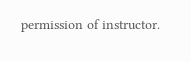permission of instructor.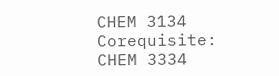CHEM 3134 Corequisite: CHEM 3334